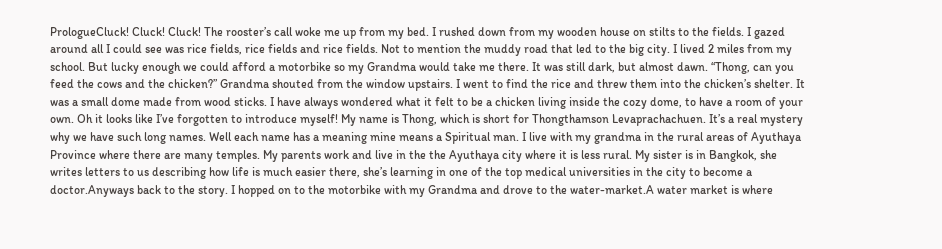PrologueCluck! Cluck! Cluck! The rooster’s call woke me up from my bed. I rushed down from my wooden house on stilts to the fields. I gazed around all I could see was rice fields, rice fields and rice fields. Not to mention the muddy road that led to the big city. I lived 2 miles from my school. But lucky enough we could afford a motorbike so my Grandma would take me there. It was still dark, but almost dawn. “Thong, can you feed the cows and the chicken?” Grandma shouted from the window upstairs. I went to find the rice and threw them into the chicken’s shelter. It was a small dome made from wood sticks. I have always wondered what it felt to be a chicken living inside the cozy dome, to have a room of your own. Oh it looks like I’ve forgotten to introduce myself! My name is Thong, which is short for Thongthamson Levaprachachuen. It’s a real mystery why we have such long names. Well each name has a meaning mine means a Spiritual man. I live with my grandma in the rural areas of Ayuthaya Province where there are many temples. My parents work and live in the the Ayuthaya city where it is less rural. My sister is in Bangkok, she writes letters to us describing how life is much easier there, she’s learning in one of the top medical universities in the city to become a doctor.Anyways back to the story. I hopped on to the motorbike with my Grandma and drove to the water-market.A water market is where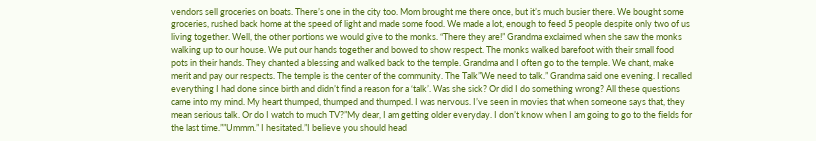vendors sell groceries on boats. There’s one in the city too. Mom brought me there once, but it’s much busier there. We bought some groceries, rushed back home at the speed of light and made some food. We made a lot, enough to feed 5 people despite only two of us living together. Well, the other portions we would give to the monks. “There they are!” Grandma exclaimed when she saw the monks walking up to our house. We put our hands together and bowed to show respect. The monks walked barefoot with their small food pots in their hands. They chanted a blessing and walked back to the temple. Grandma and I often go to the temple. We chant, make merit and pay our respects. The temple is the center of the community. The Talk”We need to talk.” Grandma said one evening. I recalled everything I had done since birth and didn’t find a reason for a ‘talk’. Was she sick? Or did I do something wrong? All these questions came into my mind. My heart thumped, thumped and thumped. I was nervous. I’ve seen in movies that when someone says that, they mean serious talk. Or do I watch to much TV?”My dear, I am getting older everyday. I don’t know when I am going to go to the fields for the last time.””Ummm.” I hesitated.”I believe you should head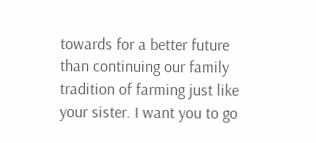towards for a better future than continuing our family tradition of farming just like your sister. I want you to go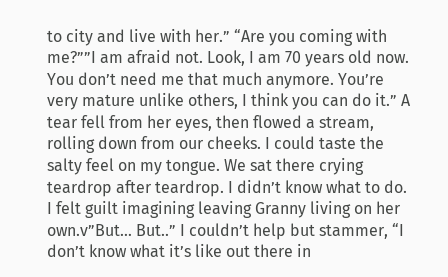to city and live with her.” “Are you coming with me?””I am afraid not. Look, I am 70 years old now. You don’t need me that much anymore. You’re very mature unlike others, I think you can do it.” A tear fell from her eyes, then flowed a stream, rolling down from our cheeks. I could taste the salty feel on my tongue. We sat there crying teardrop after teardrop. I didn’t know what to do. I felt guilt imagining leaving Granny living on her own.v”But… But..” I couldn’t help but stammer, “I don’t know what it’s like out there in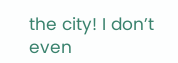the city! I don’t even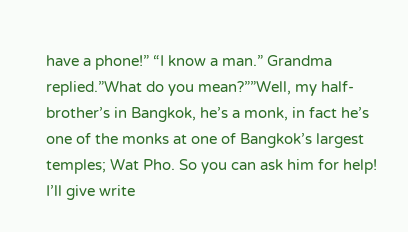have a phone!” “I know a man.” Grandma replied.”What do you mean?””Well, my half-brother’s in Bangkok, he’s a monk, in fact he’s one of the monks at one of Bangkok’s largest temples; Wat Pho. So you can ask him for help! I’ll give write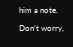him a note. Don’t worry,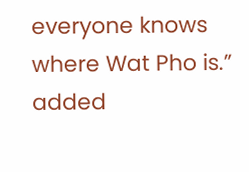everyone knows where Wat Pho is.” added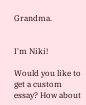Grandma.


I'm Niki!

Would you like to get a custom essay? How about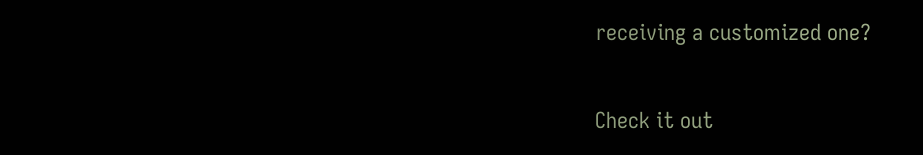receiving a customized one?

Check it out